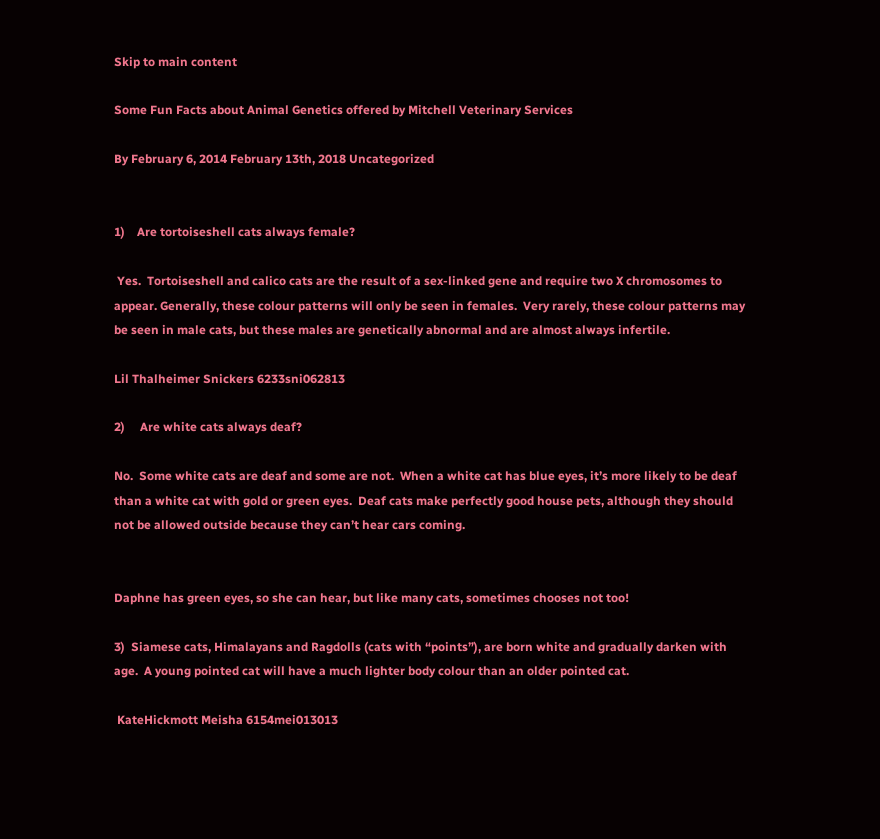Skip to main content

Some Fun Facts about Animal Genetics offered by Mitchell Veterinary Services

By February 6, 2014 February 13th, 2018 Uncategorized


1)    Are tortoiseshell cats always female?

 Yes.  Tortoiseshell and calico cats are the result of a sex-linked gene and require two X chromosomes to appear. Generally, these colour patterns will only be seen in females.  Very rarely, these colour patterns may be seen in male cats, but these males are genetically abnormal and are almost always infertile.

Lil Thalheimer Snickers 6233sni062813

2)     Are white cats always deaf?

No.  Some white cats are deaf and some are not.  When a white cat has blue eyes, it’s more likely to be deaf than a white cat with gold or green eyes.  Deaf cats make perfectly good house pets, although they should not be allowed outside because they can’t hear cars coming.


Daphne has green eyes, so she can hear, but like many cats, sometimes chooses not too!

3)  Siamese cats, Himalayans and Ragdolls (cats with “points”), are born white and gradually darken with age.  A young pointed cat will have a much lighter body colour than an older pointed cat.

 KateHickmott Meisha 6154mei013013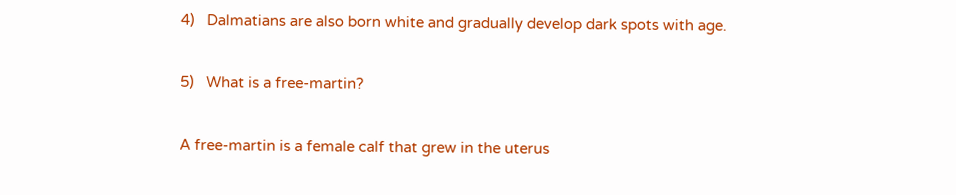4)   Dalmatians are also born white and gradually develop dark spots with age.

5)   What is a free-martin?

A free-martin is a female calf that grew in the uterus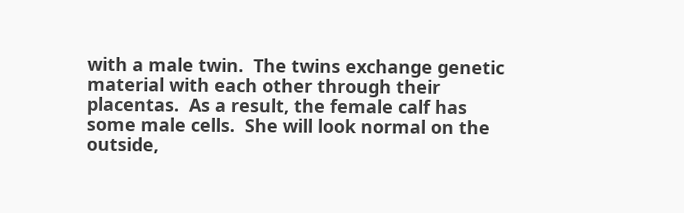with a male twin.  The twins exchange genetic material with each other through their placentas.  As a result, the female calf has some male cells.  She will look normal on the outside,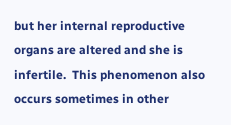but her internal reproductive organs are altered and she is infertile.  This phenomenon also occurs sometimes in other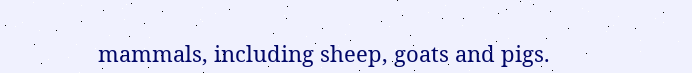mammals, including sheep, goats and pigs.